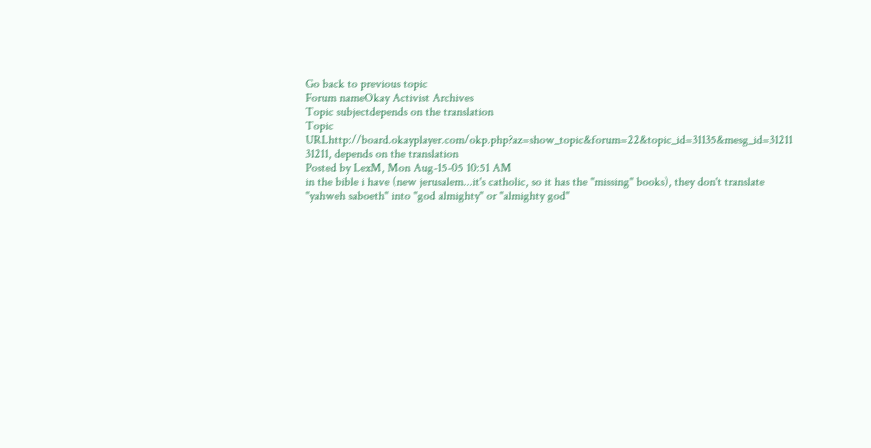Go back to previous topic
Forum nameOkay Activist Archives
Topic subjectdepends on the translation
Topic URLhttp://board.okayplayer.com/okp.php?az=show_topic&forum=22&topic_id=31135&mesg_id=31211
31211, depends on the translation
Posted by LexM, Mon Aug-15-05 10:51 AM
in the bible i have (new jerusalem...it's catholic, so it has the "missing" books), they don't translate "yahweh saboeth" into "god almighty" or "almighty god"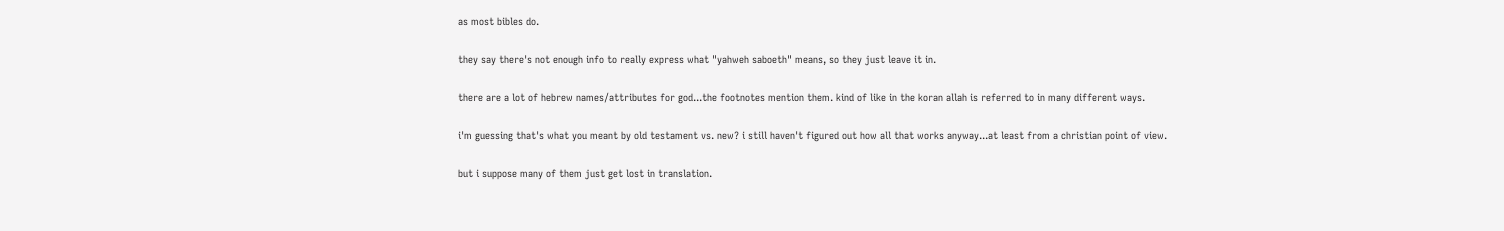as most bibles do.

they say there's not enough info to really express what "yahweh saboeth" means, so they just leave it in.

there are a lot of hebrew names/attributes for god...the footnotes mention them. kind of like in the koran allah is referred to in many different ways.

i'm guessing that's what you meant by old testament vs. new? i still haven't figured out how all that works anyway...at least from a christian point of view.

but i suppose many of them just get lost in translation.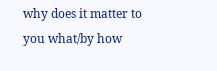why does it matter to you what/by how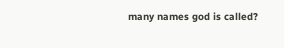many names god is called?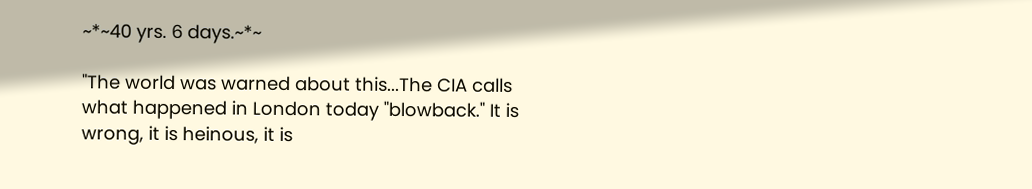~*~40 yrs. 6 days.~*~

"The world was warned about this...The CIA calls what happened in London today "blowback." It is wrong, it is heinous, it is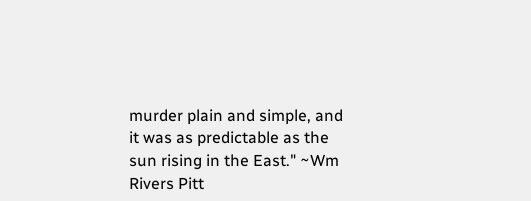murder plain and simple, and it was as predictable as the sun rising in the East." ~Wm Rivers Pitt